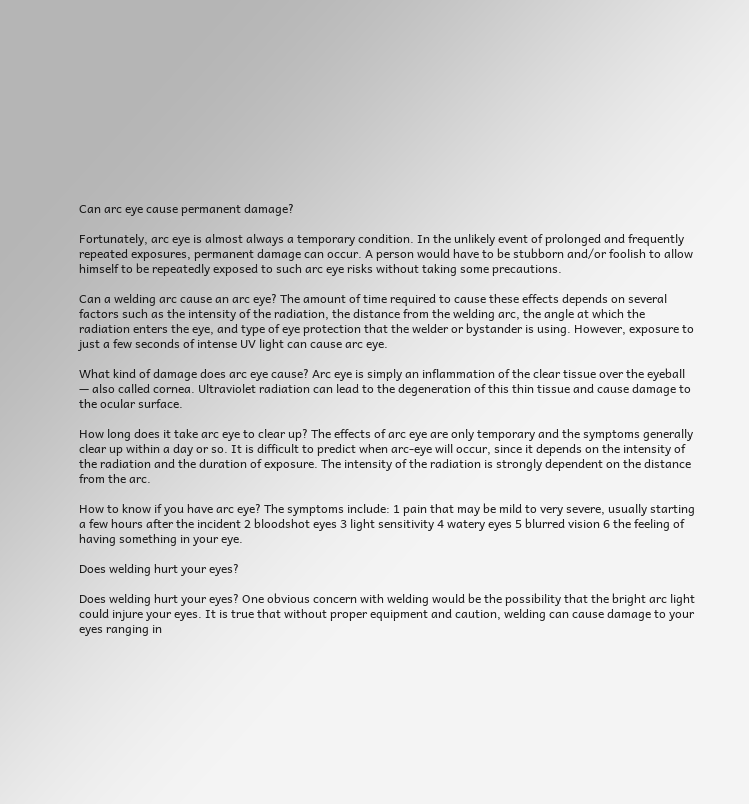Can arc eye cause permanent damage?

Fortunately, arc eye is almost always a temporary condition. In the unlikely event of prolonged and frequently repeated exposures, permanent damage can occur. A person would have to be stubborn and/or foolish to allow himself to be repeatedly exposed to such arc eye risks without taking some precautions.

Can a welding arc cause an arc eye? The amount of time required to cause these effects depends on several factors such as the intensity of the radiation, the distance from the welding arc, the angle at which the radiation enters the eye, and type of eye protection that the welder or bystander is using. However, exposure to just a few seconds of intense UV light can cause arc eye.

What kind of damage does arc eye cause? Arc eye is simply an inflammation of the clear tissue over the eyeball — also called cornea. Ultraviolet radiation can lead to the degeneration of this thin tissue and cause damage to the ocular surface.

How long does it take arc eye to clear up? The effects of arc eye are only temporary and the symptoms generally clear up within a day or so. It is difficult to predict when arc-eye will occur, since it depends on the intensity of the radiation and the duration of exposure. The intensity of the radiation is strongly dependent on the distance from the arc.

How to know if you have arc eye? The symptoms include: 1 pain that may be mild to very severe, usually starting a few hours after the incident 2 bloodshot eyes 3 light sensitivity 4 watery eyes 5 blurred vision 6 the feeling of having something in your eye.

Does welding hurt your eyes?

Does welding hurt your eyes? One obvious concern with welding would be the possibility that the bright arc light could injure your eyes. It is true that without proper equipment and caution, welding can cause damage to your eyes ranging in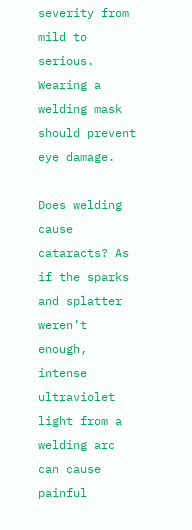severity from mild to serious. Wearing a welding mask should prevent eye damage.

Does welding cause cataracts? As if the sparks and splatter weren’t enough, intense ultraviolet light from a welding arc can cause painful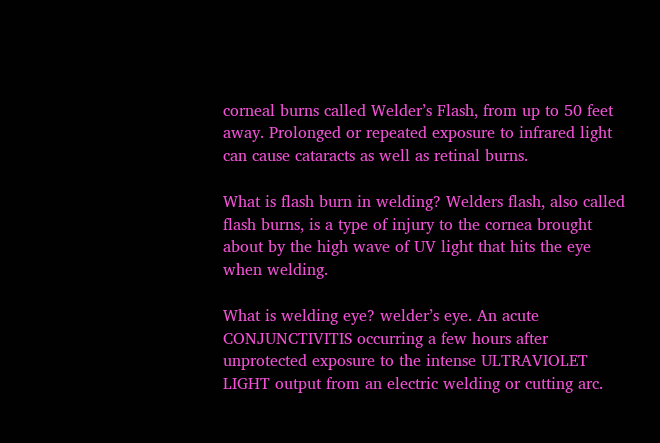corneal burns called Welder’s Flash, from up to 50 feet away. Prolonged or repeated exposure to infrared light can cause cataracts as well as retinal burns.

What is flash burn in welding? Welders flash, also called flash burns, is a type of injury to the cornea brought about by the high wave of UV light that hits the eye when welding.

What is welding eye? welder’s eye. An acute CONJUNCTIVITIS occurring a few hours after unprotected exposure to the intense ULTRAVIOLET LIGHT output from an electric welding or cutting arc.